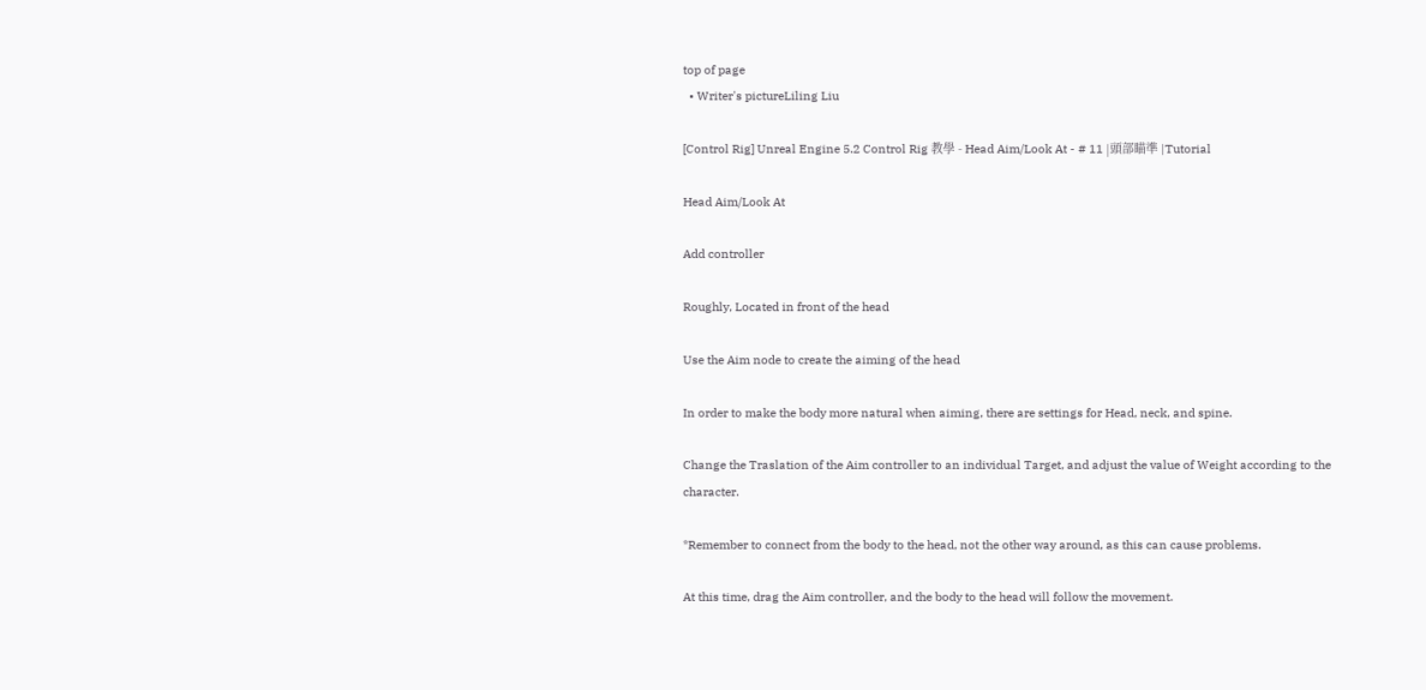top of page
  • Writer's pictureLiling Liu

[Control Rig] Unreal Engine 5.2 Control Rig 教學 - Head Aim/Look At - # 11 |頭部瞄準 |Tutorial

Head Aim/Look At

Add controller

Roughly, Located in front of the head

Use the Aim node to create the aiming of the head

In order to make the body more natural when aiming, there are settings for Head, neck, and spine.

Change the Traslation of the Aim controller to an individual Target, and adjust the value of Weight according to the character.

*Remember to connect from the body to the head, not the other way around, as this can cause problems.

At this time, drag the Aim controller, and the body to the head will follow the movement.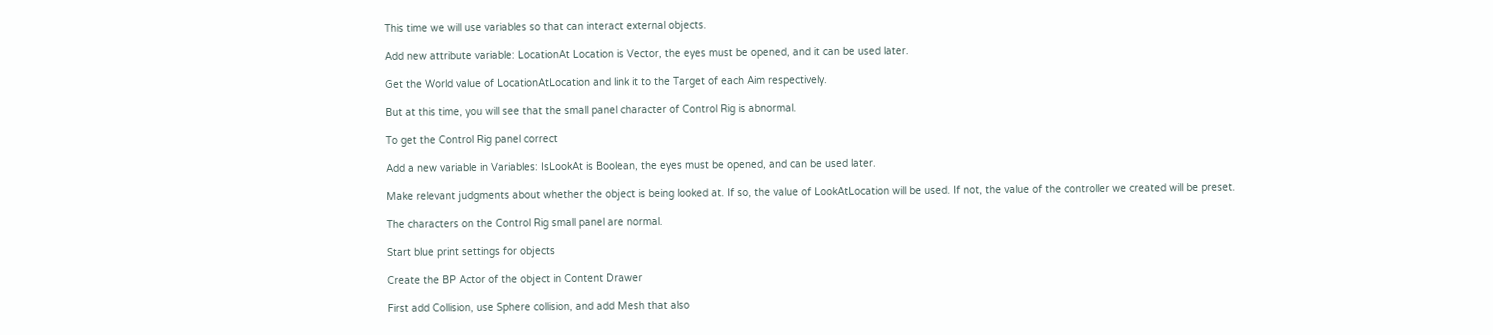This time we will use variables so that can interact external objects.

Add new attribute variable: LocationAt Location is Vector, the eyes must be opened, and it can be used later.

Get the World value of LocationAtLocation and link it to the Target of each Aim respectively.

But at this time, you will see that the small panel character of Control Rig is abnormal.

To get the Control Rig panel correct

Add a new variable in Variables: IsLookAt is Boolean, the eyes must be opened, and can be used later.

Make relevant judgments about whether the object is being looked at. If so, the value of LookAtLocation will be used. If not, the value of the controller we created will be preset.

The characters on the Control Rig small panel are normal.

Start blue print settings for objects

Create the BP Actor of the object in Content Drawer

First add Collision, use Sphere collision, and add Mesh that also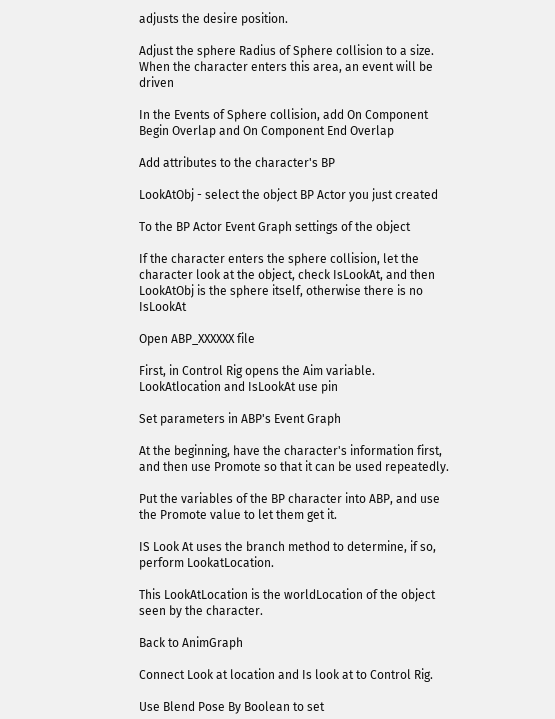adjusts the desire position.

Adjust the sphere Radius of Sphere collision to a size. When the character enters this area, an event will be driven

In the Events of Sphere collision, add On Component Begin Overlap and On Component End Overlap

Add attributes to the character's BP

LookAtObj - select the object BP Actor you just created

To the BP Actor Event Graph settings of the object

If the character enters the sphere collision, let the character look at the object, check IsLookAt, and then LookAtObj is the sphere itself, otherwise there is no IsLookAt

Open ABP_XXXXXX file

First, in Control Rig opens the Aim variable. LookAtlocation and IsLookAt use pin

Set parameters in ABP's Event Graph

At the beginning, have the character's information first, and then use Promote so that it can be used repeatedly.

Put the variables of the BP character into ABP, and use the Promote value to let them get it.

IS Look At uses the branch method to determine, if so, perform LookatLocation.

This LookAtLocation is the worldLocation of the object seen by the character.

Back to AnimGraph

Connect Look at location and Is look at to Control Rig.

Use Blend Pose By Boolean to set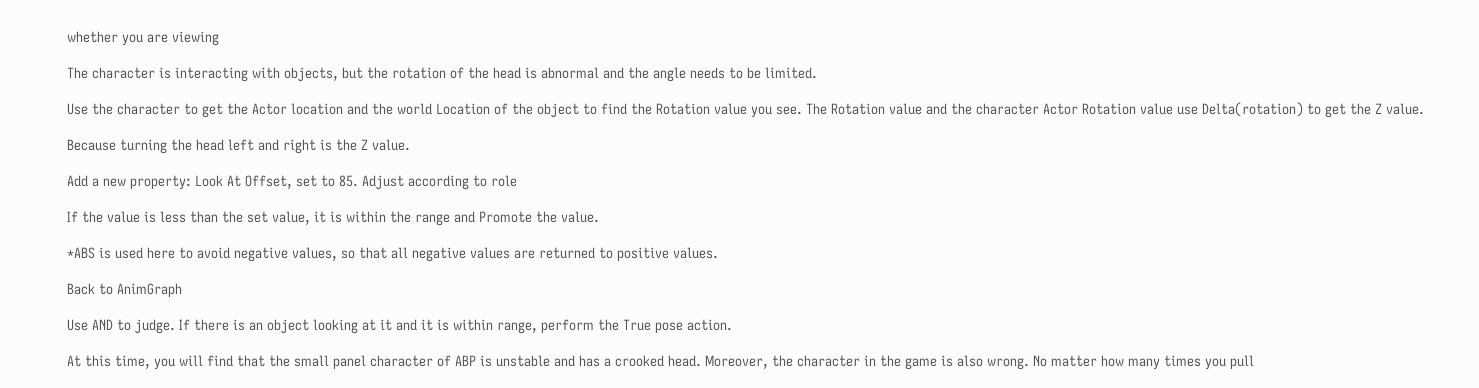whether you are viewing

The character is interacting with objects, but the rotation of the head is abnormal and the angle needs to be limited.

Use the character to get the Actor location and the world Location of the object to find the Rotation value you see. The Rotation value and the character Actor Rotation value use Delta(rotation) to get the Z value.

Because turning the head left and right is the Z value.

Add a new property: Look At Offset, set to 85. Adjust according to role

If the value is less than the set value, it is within the range and Promote the value.

*ABS is used here to avoid negative values, so that all negative values are returned to positive values.

Back to AnimGraph

Use AND to judge. If there is an object looking at it and it is within range, perform the True pose action.

At this time, you will find that the small panel character of ABP is unstable and has a crooked head. Moreover, the character in the game is also wrong. No matter how many times you pull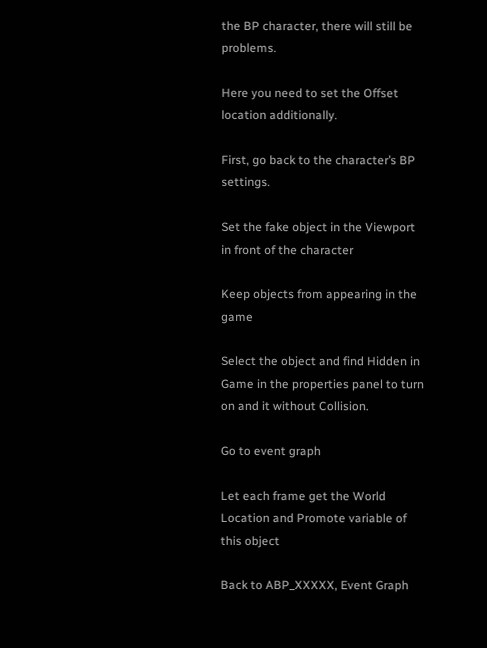the BP character, there will still be problems.

Here you need to set the Offset location additionally.

First, go back to the character’s BP settings.

Set the fake object in the Viewport in front of the character

Keep objects from appearing in the game

Select the object and find Hidden in Game in the properties panel to turn on and it without Collision.

Go to event graph

Let each frame get the World Location and Promote variable of this object

Back to ABP_XXXXX, Event Graph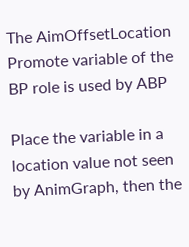The AimOffsetLocation Promote variable of the BP role is used by ABP

Place the variable in a location value not seen by AnimGraph, then the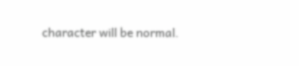character will be normal.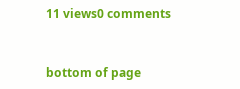11 views0 comments


bottom of page